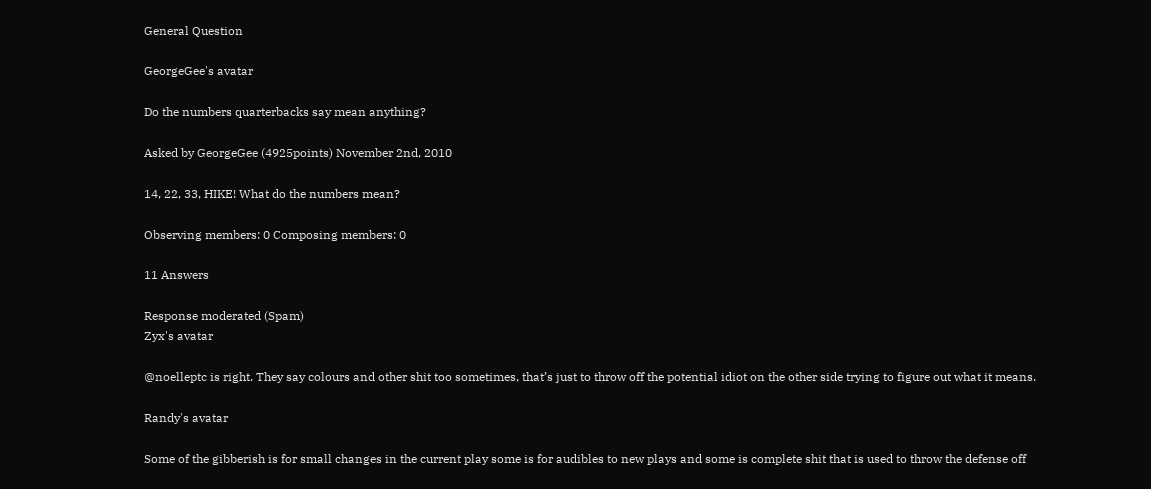General Question

GeorgeGee's avatar

Do the numbers quarterbacks say mean anything?

Asked by GeorgeGee (4925points) November 2nd, 2010

14, 22, 33, HIKE! What do the numbers mean?

Observing members: 0 Composing members: 0

11 Answers

Response moderated (Spam)
Zyx's avatar

@noelleptc is right. They say colours and other shit too sometimes, that’s just to throw off the potential idiot on the other side trying to figure out what it means.

Randy's avatar

Some of the gibberish is for small changes in the current play some is for audibles to new plays and some is complete shit that is used to throw the defense off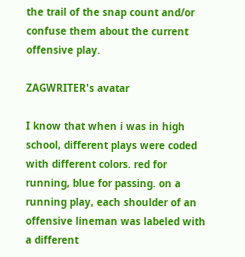the trail of the snap count and/or confuse them about the current offensive play.

ZAGWRITER's avatar

I know that when i was in high school, different plays were coded with different colors. red for running, blue for passing. on a running play, each shoulder of an offensive lineman was labeled with a different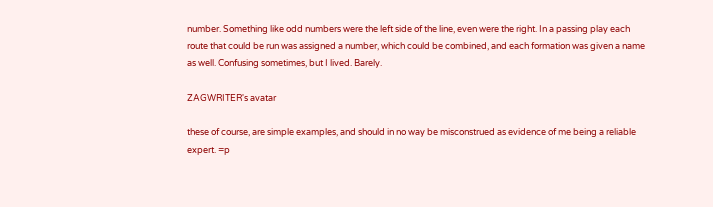number. Something like odd numbers were the left side of the line, even were the right. In a passing play each route that could be run was assigned a number, which could be combined, and each formation was given a name as well. Confusing sometimes, but I lived. Barely.

ZAGWRITER's avatar

these of course, are simple examples, and should in no way be misconstrued as evidence of me being a reliable expert. =p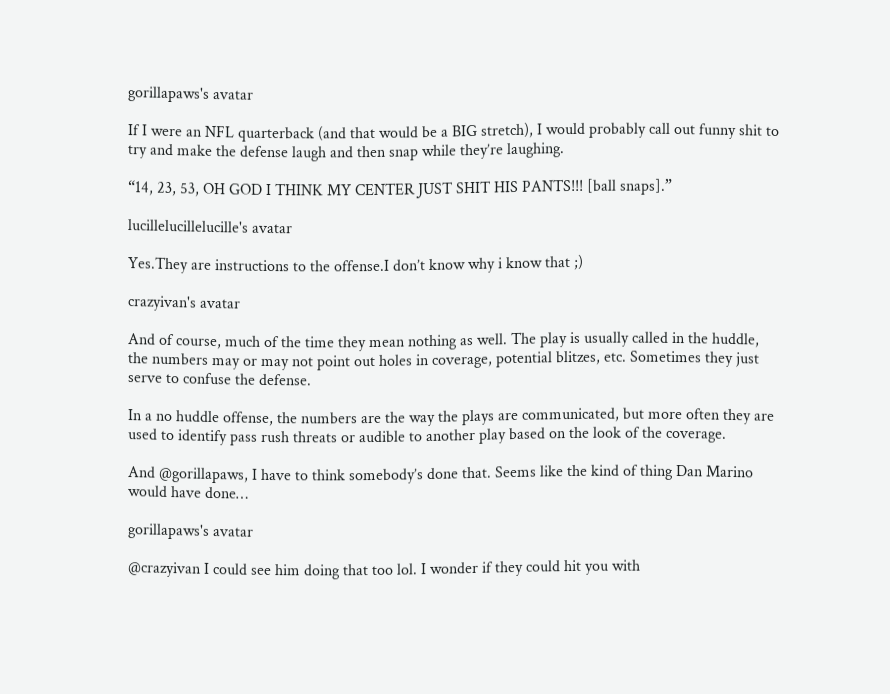gorillapaws's avatar

If I were an NFL quarterback (and that would be a BIG stretch), I would probably call out funny shit to try and make the defense laugh and then snap while they’re laughing.

“14, 23, 53, OH GOD I THINK MY CENTER JUST SHIT HIS PANTS!!! [ball snaps].”

lucillelucillelucille's avatar

Yes.They are instructions to the offense.I don’t know why i know that ;)

crazyivan's avatar

And of course, much of the time they mean nothing as well. The play is usually called in the huddle, the numbers may or may not point out holes in coverage, potential blitzes, etc. Sometimes they just serve to confuse the defense.

In a no huddle offense, the numbers are the way the plays are communicated, but more often they are used to identify pass rush threats or audible to another play based on the look of the coverage.

And @gorillapaws, I have to think somebody’s done that. Seems like the kind of thing Dan Marino would have done…

gorillapaws's avatar

@crazyivan I could see him doing that too lol. I wonder if they could hit you with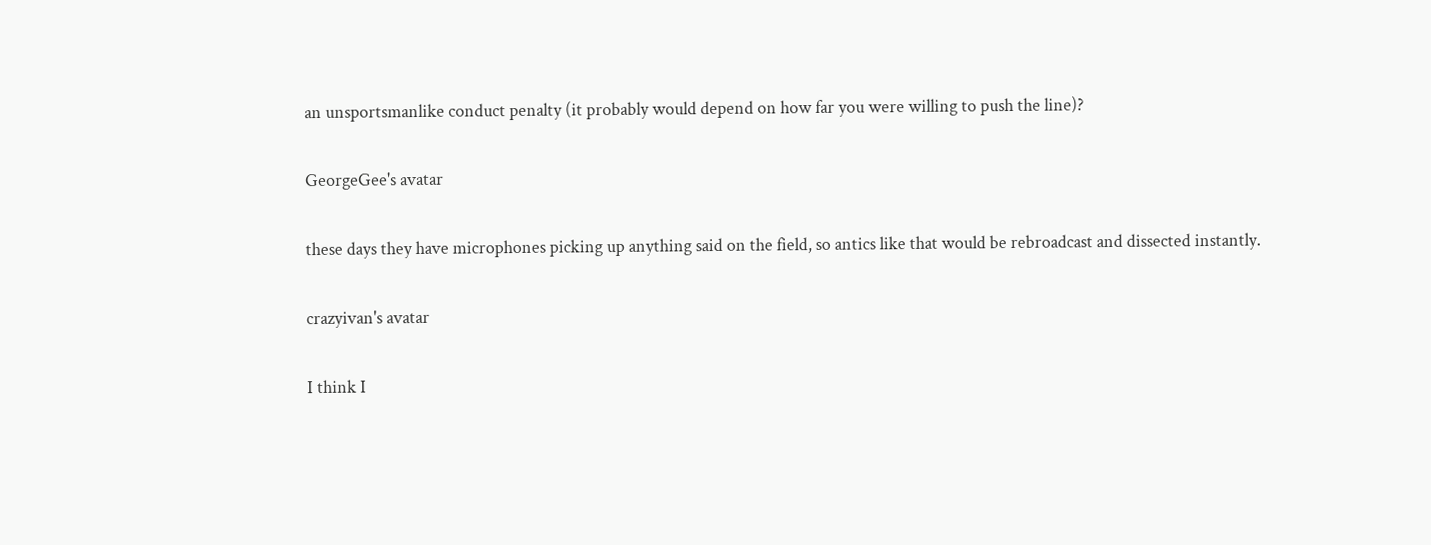an unsportsmanlike conduct penalty (it probably would depend on how far you were willing to push the line)?

GeorgeGee's avatar

these days they have microphones picking up anything said on the field, so antics like that would be rebroadcast and dissected instantly.

crazyivan's avatar

I think I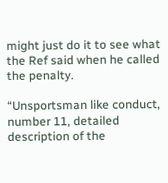might just do it to see what the Ref said when he called the penalty.

“Unsportsman like conduct, number 11, detailed description of the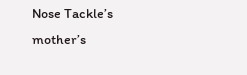Nose Tackle’s mother’s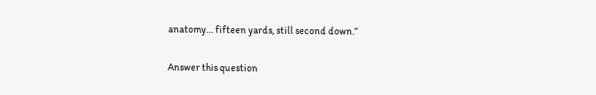anatomy… fifteen yards, still second down.”

Answer this question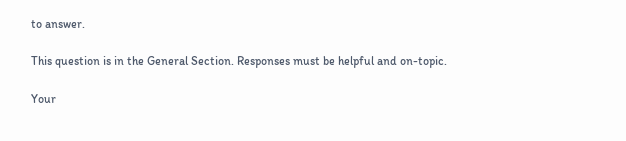to answer.

This question is in the General Section. Responses must be helpful and on-topic.

Your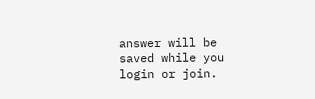answer will be saved while you login or join.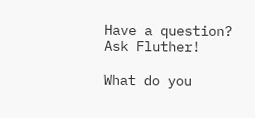Have a question? Ask Fluther!

What do you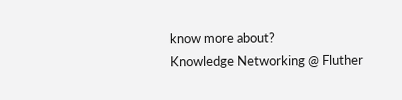know more about?
Knowledge Networking @ Fluther